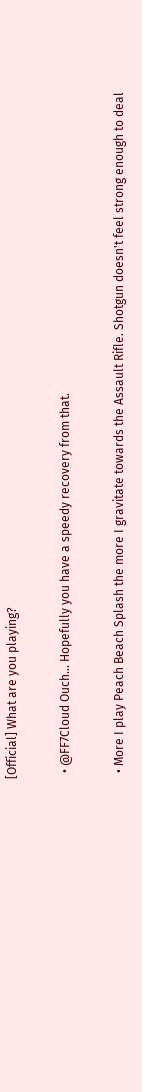[Official] What are you playing?

  • @FF7Cloud Ouch... Hopefully you have a speedy recovery from that.

  • More I play Peach Beach Splash the more I gravitate towards the Assault Rifle. Shotgun doesn't feel strong enough to deal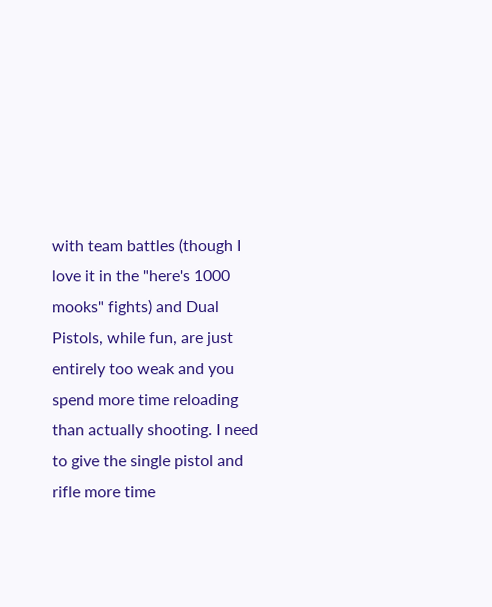with team battles (though I love it in the "here's 1000 mooks" fights) and Dual Pistols, while fun, are just entirely too weak and you spend more time reloading than actually shooting. I need to give the single pistol and rifle more time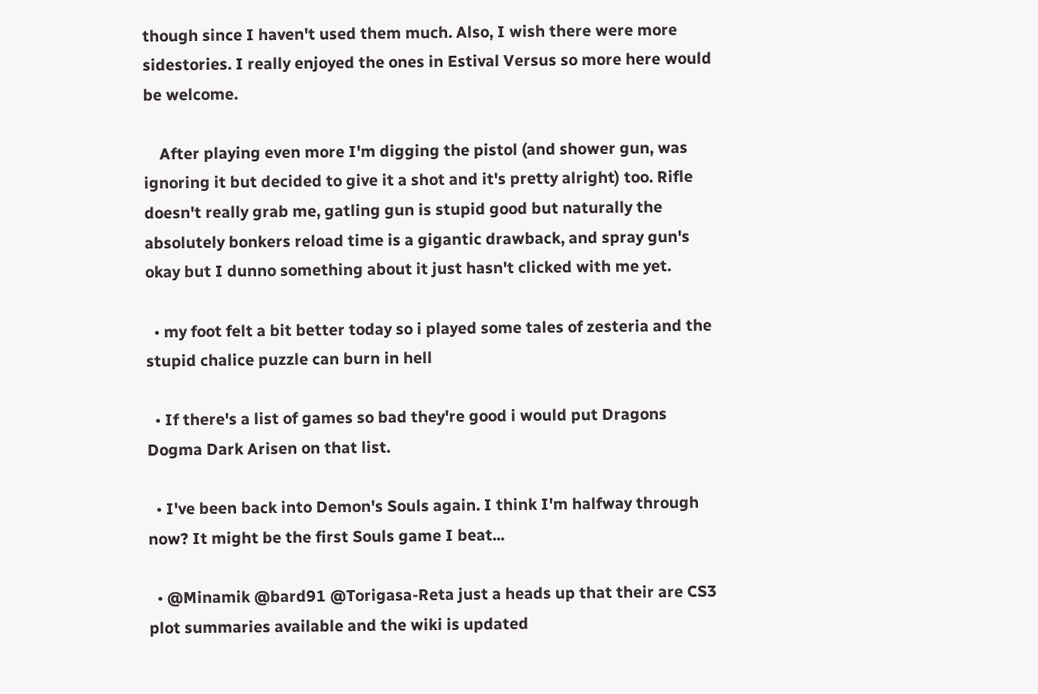though since I haven't used them much. Also, I wish there were more sidestories. I really enjoyed the ones in Estival Versus so more here would be welcome.

    After playing even more I'm digging the pistol (and shower gun, was ignoring it but decided to give it a shot and it's pretty alright) too. Rifle doesn't really grab me, gatling gun is stupid good but naturally the absolutely bonkers reload time is a gigantic drawback, and spray gun's okay but I dunno something about it just hasn't clicked with me yet.

  • my foot felt a bit better today so i played some tales of zesteria and the stupid chalice puzzle can burn in hell

  • If there's a list of games so bad they're good i would put Dragons Dogma Dark Arisen on that list.

  • I've been back into Demon's Souls again. I think I'm halfway through now? It might be the first Souls game I beat...

  • @Minamik @bard91 @Torigasa-Reta just a heads up that their are CS3 plot summaries available and the wiki is updated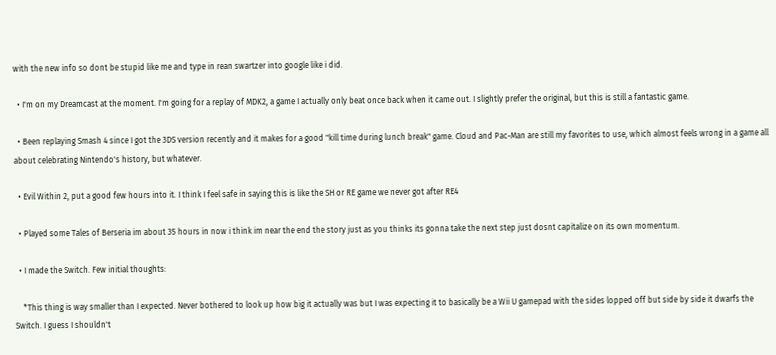with the new info so dont be stupid like me and type in rean swartzer into google like i did.

  • I'm on my Dreamcast at the moment. I'm going for a replay of MDK2, a game I actually only beat once back when it came out. I slightly prefer the original, but this is still a fantastic game.

  • Been replaying Smash 4 since I got the 3DS version recently and it makes for a good "kill time during lunch break" game. Cloud and Pac-Man are still my favorites to use, which almost feels wrong in a game all about celebrating Nintendo's history, but whatever.

  • Evil Within 2, put a good few hours into it. I think I feel safe in saying this is like the SH or RE game we never got after RE4

  • Played some Tales of Berseria im about 35 hours in now i think im near the end the story just as you thinks its gonna take the next step just dosnt capitalize on its own momentum.

  • I made the Switch. Few initial thoughts:

    *This thing is way smaller than I expected. Never bothered to look up how big it actually was but I was expecting it to basically be a Wii U gamepad with the sides lopped off but side by side it dwarfs the Switch. I guess I shouldn't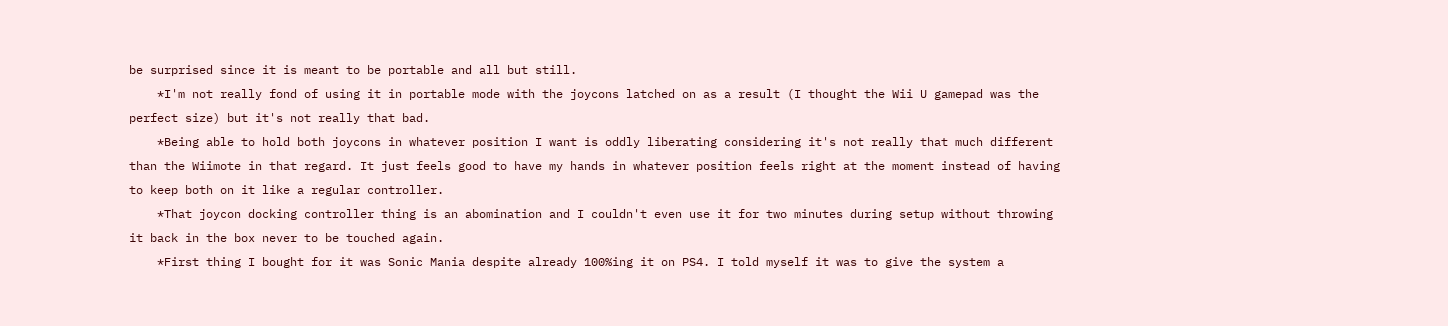be surprised since it is meant to be portable and all but still.
    *I'm not really fond of using it in portable mode with the joycons latched on as a result (I thought the Wii U gamepad was the perfect size) but it's not really that bad.
    *Being able to hold both joycons in whatever position I want is oddly liberating considering it's not really that much different than the Wiimote in that regard. It just feels good to have my hands in whatever position feels right at the moment instead of having to keep both on it like a regular controller.
    *That joycon docking controller thing is an abomination and I couldn't even use it for two minutes during setup without throwing it back in the box never to be touched again.
    *First thing I bought for it was Sonic Mania despite already 100%ing it on PS4. I told myself it was to give the system a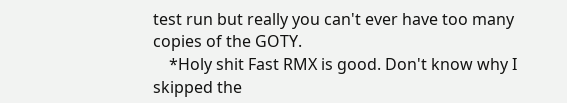test run but really you can't ever have too many copies of the GOTY.
    *Holy shit Fast RMX is good. Don't know why I skipped the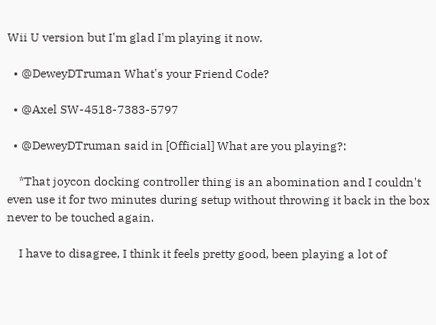Wii U version but I'm glad I'm playing it now.

  • @DeweyDTruman What's your Friend Code?

  • @Axel SW-4518-7383-5797

  • @DeweyDTruman said in [Official] What are you playing?:

    *That joycon docking controller thing is an abomination and I couldn't even use it for two minutes during setup without throwing it back in the box never to be touched again.

    I have to disagree, I think it feels pretty good, been playing a lot of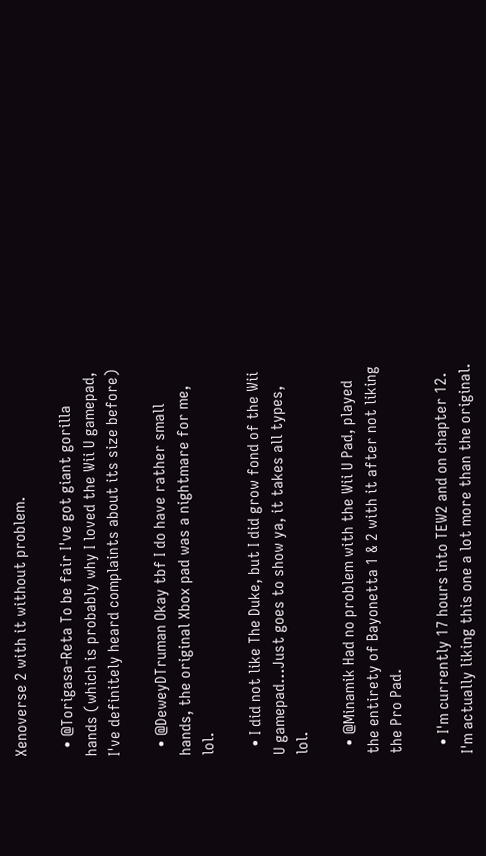Xenoverse 2 with it without problem.

  • @Torigasa-Reta To be fair I've got giant gorilla hands (which is probably why I loved the Wii U gamepad, I've definitely heard complaints about its size before)

  • @DeweyDTruman Okay tbf I do have rather small hands, the original Xbox pad was a nightmare for me, lol.

  • I did not like The Duke, but I did grow fond of the Wii U gamepad...Just goes to show ya, it takes all types, lol.

  • @Minamik Had no problem with the Wii U Pad, played the entirety of Bayonetta 1 & 2 with it after not liking the Pro Pad.

  • I'm currently 17 hours into TEW2 and on chapter 12. I'm actually liking this one a lot more than the original.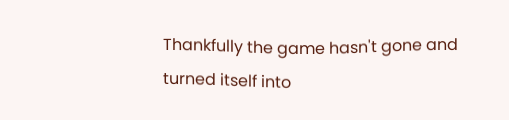Thankfully the game hasn't gone and turned itself into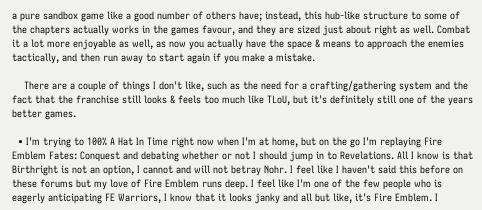a pure sandbox game like a good number of others have; instead, this hub-like structure to some of the chapters actually works in the games favour, and they are sized just about right as well. Combat it a lot more enjoyable as well, as now you actually have the space & means to approach the enemies tactically, and then run away to start again if you make a mistake.

    There are a couple of things I don't like, such as the need for a crafting/gathering system and the fact that the franchise still looks & feels too much like TLoU, but it's definitely still one of the years better games.

  • I'm trying to 100% A Hat In Time right now when I'm at home, but on the go I'm replaying Fire Emblem Fates: Conquest and debating whether or not I should jump in to Revelations. All I know is that Birthright is not an option, I cannot and will not betray Nohr. I feel like I haven't said this before on these forums but my love of Fire Emblem runs deep. I feel like I'm one of the few people who is eagerly anticipating FE Warriors, I know that it looks janky and all but like, it's Fire Emblem. I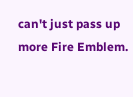can't just pass up more Fire Emblem.